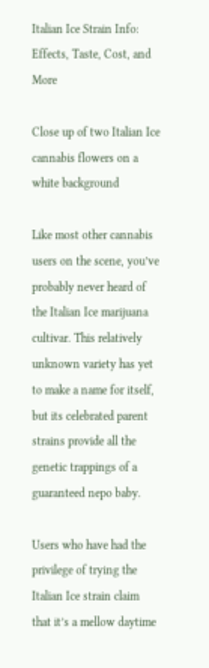Italian Ice Strain Info: Effects, Taste, Cost, and More

Close up of two Italian Ice cannabis flowers on a white background

Like most other cannabis users on the scene, you’ve probably never heard of the Italian Ice marijuana cultivar. This relatively unknown variety has yet to make a name for itself, but its celebrated parent strains provide all the genetic trappings of a guaranteed nepo baby.

Users who have had the privilege of trying the Italian Ice strain claim that it’s a mellow daytime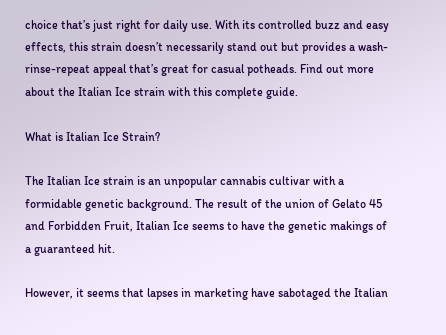choice that’s just right for daily use. With its controlled buzz and easy effects, this strain doesn’t necessarily stand out but provides a wash-rinse-repeat appeal that’s great for casual potheads. Find out more about the Italian Ice strain with this complete guide.

What is Italian Ice Strain?

The Italian Ice strain is an unpopular cannabis cultivar with a formidable genetic background. The result of the union of Gelato 45 and Forbidden Fruit, Italian Ice seems to have the genetic makings of a guaranteed hit.

However, it seems that lapses in marketing have sabotaged the Italian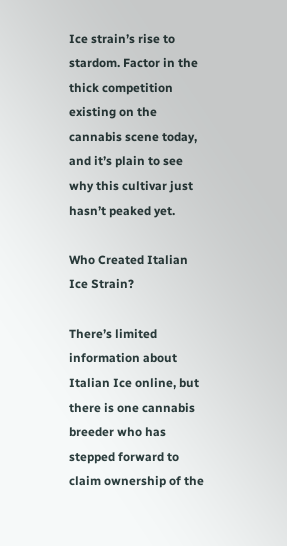Ice strain’s rise to stardom. Factor in the thick competition existing on the cannabis scene today, and it’s plain to see why this cultivar just hasn’t peaked yet.

Who Created Italian Ice Strain?

There’s limited information about Italian Ice online, but there is one cannabis breeder who has stepped forward to claim ownership of the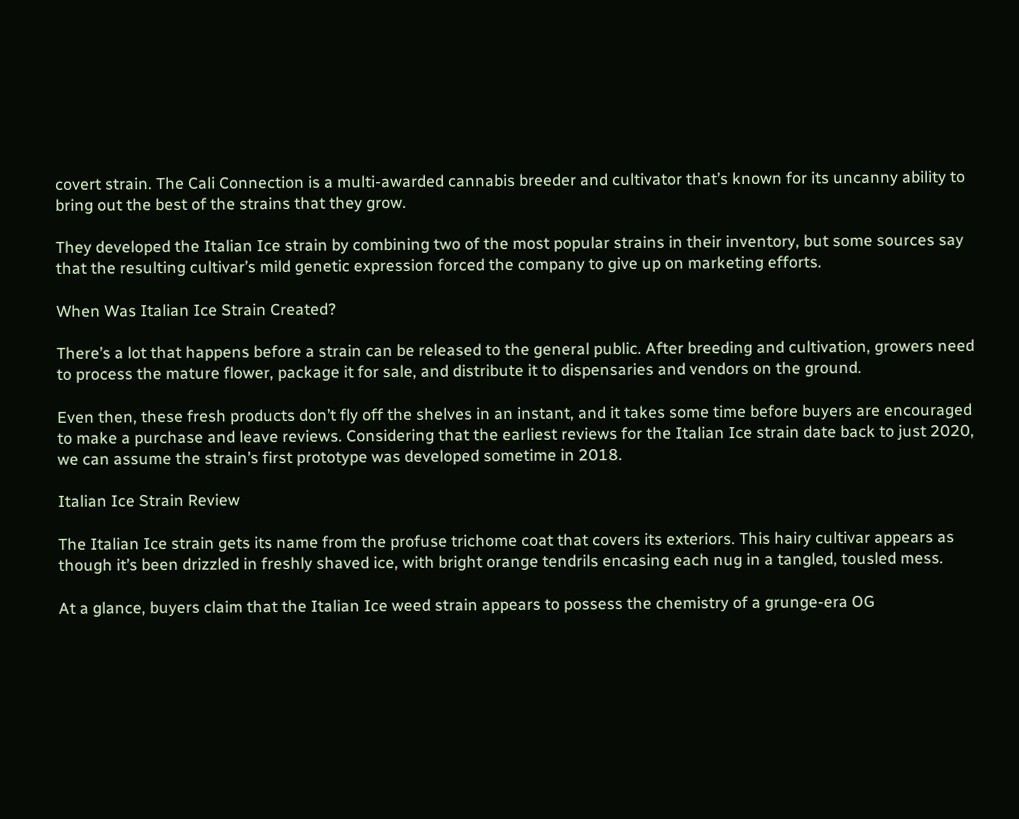covert strain. The Cali Connection is a multi-awarded cannabis breeder and cultivator that’s known for its uncanny ability to bring out the best of the strains that they grow.

They developed the Italian Ice strain by combining two of the most popular strains in their inventory, but some sources say that the resulting cultivar’s mild genetic expression forced the company to give up on marketing efforts.

When Was Italian Ice Strain Created?

There’s a lot that happens before a strain can be released to the general public. After breeding and cultivation, growers need to process the mature flower, package it for sale, and distribute it to dispensaries and vendors on the ground.

Even then, these fresh products don’t fly off the shelves in an instant, and it takes some time before buyers are encouraged to make a purchase and leave reviews. Considering that the earliest reviews for the Italian Ice strain date back to just 2020, we can assume the strain’s first prototype was developed sometime in 2018.

Italian Ice Strain Review

The Italian Ice strain gets its name from the profuse trichome coat that covers its exteriors. This hairy cultivar appears as though it’s been drizzled in freshly shaved ice, with bright orange tendrils encasing each nug in a tangled, tousled mess.

At a glance, buyers claim that the Italian Ice weed strain appears to possess the chemistry of a grunge-era OG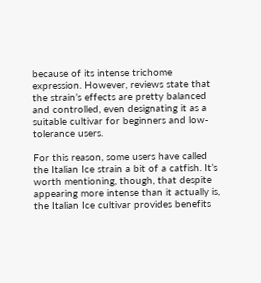because of its intense trichome expression. However, reviews state that the strain’s effects are pretty balanced and controlled, even designating it as a suitable cultivar for beginners and low-tolerance users.

For this reason, some users have called the Italian Ice strain a bit of a catfish. It’s worth mentioning, though, that despite appearing more intense than it actually is, the Italian Ice cultivar provides benefits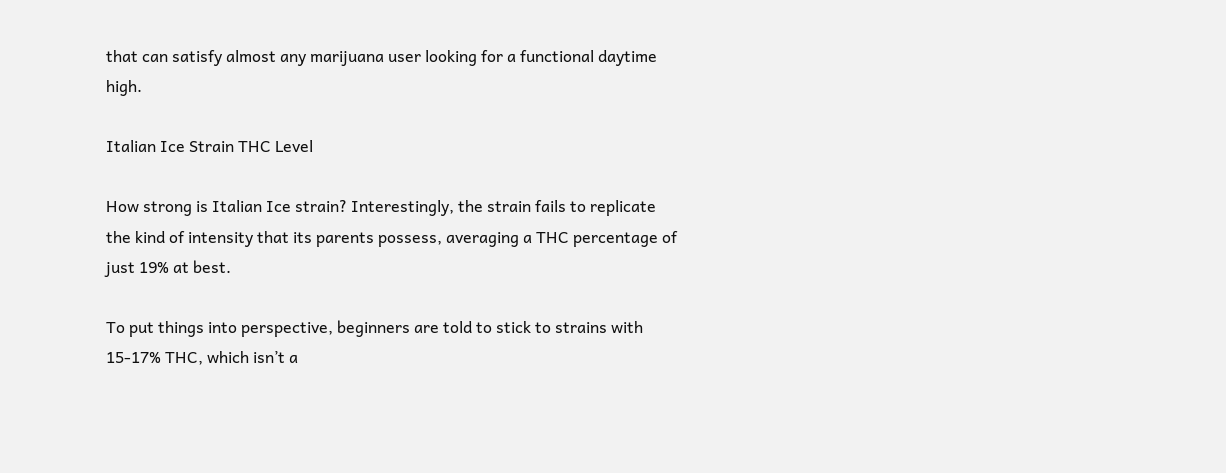that can satisfy almost any marijuana user looking for a functional daytime high.

Italian Ice Strain THC Level

How strong is Italian Ice strain? Interestingly, the strain fails to replicate the kind of intensity that its parents possess, averaging a THC percentage of just 19% at best.

To put things into perspective, beginners are told to stick to strains with 15-17% THC, which isn’t a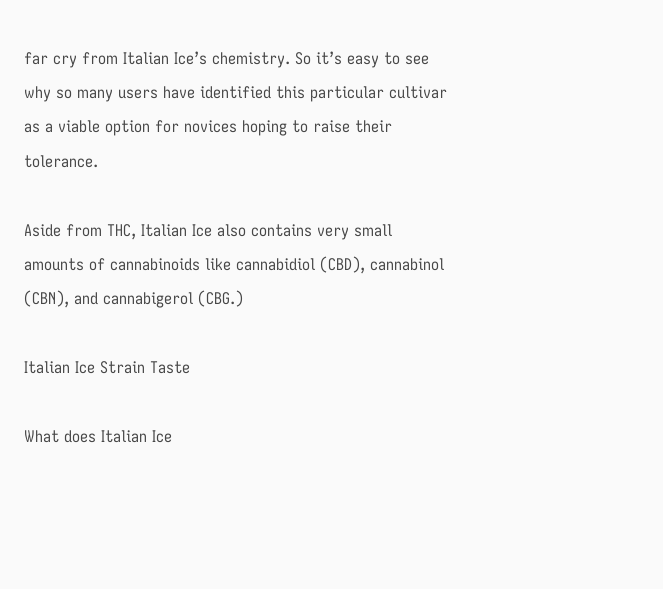far cry from Italian Ice’s chemistry. So it’s easy to see why so many users have identified this particular cultivar as a viable option for novices hoping to raise their tolerance.

Aside from THC, Italian Ice also contains very small amounts of cannabinoids like cannabidiol (CBD), cannabinol (CBN), and cannabigerol (CBG.)

Italian Ice Strain Taste

What does Italian Ice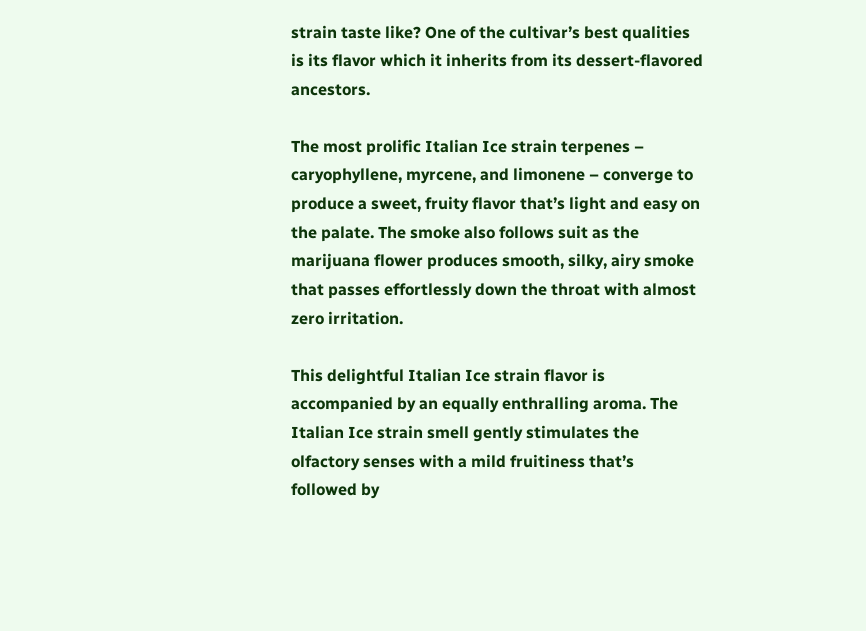strain taste like? One of the cultivar’s best qualities is its flavor which it inherits from its dessert-flavored ancestors.

The most prolific Italian Ice strain terpenes – caryophyllene, myrcene, and limonene – converge to produce a sweet, fruity flavor that’s light and easy on the palate. The smoke also follows suit as the marijuana flower produces smooth, silky, airy smoke that passes effortlessly down the throat with almost zero irritation.

This delightful Italian Ice strain flavor is accompanied by an equally enthralling aroma. The Italian Ice strain smell gently stimulates the olfactory senses with a mild fruitiness that’s followed by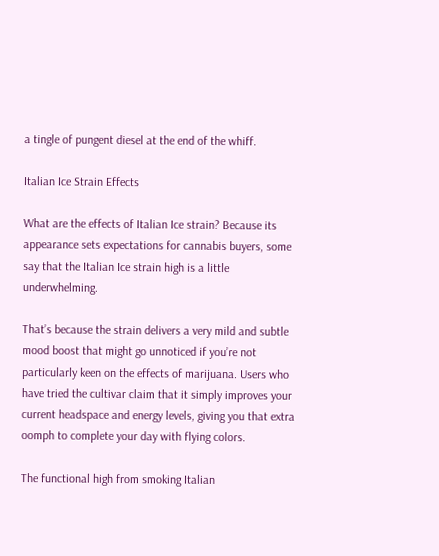a tingle of pungent diesel at the end of the whiff.

Italian Ice Strain Effects

What are the effects of Italian Ice strain? Because its appearance sets expectations for cannabis buyers, some say that the Italian Ice strain high is a little underwhelming.

That’s because the strain delivers a very mild and subtle mood boost that might go unnoticed if you’re not particularly keen on the effects of marijuana. Users who have tried the cultivar claim that it simply improves your current headspace and energy levels, giving you that extra oomph to complete your day with flying colors.

The functional high from smoking Italian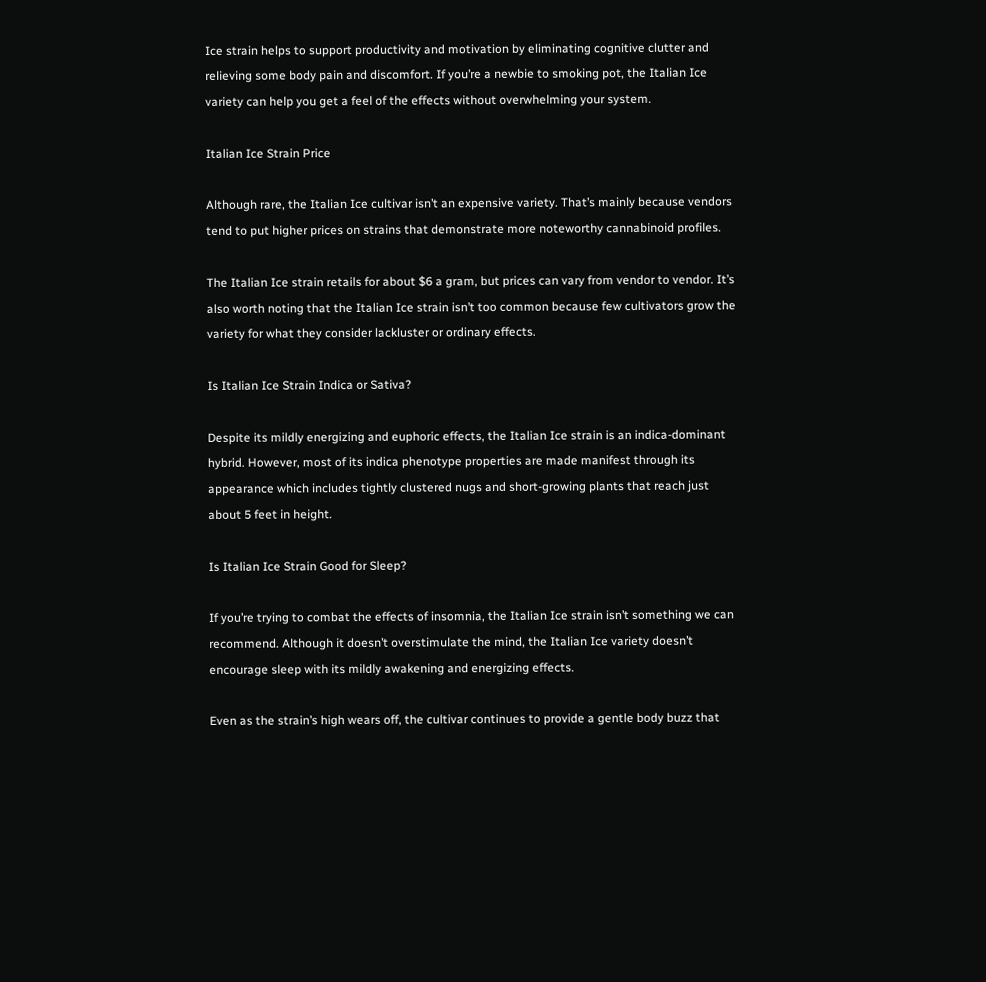Ice strain helps to support productivity and motivation by eliminating cognitive clutter and relieving some body pain and discomfort. If you’re a newbie to smoking pot, the Italian Ice variety can help you get a feel of the effects without overwhelming your system.

Italian Ice Strain Price

Although rare, the Italian Ice cultivar isn’t an expensive variety. That’s mainly because vendors tend to put higher prices on strains that demonstrate more noteworthy cannabinoid profiles.

The Italian Ice strain retails for about $6 a gram, but prices can vary from vendor to vendor. It’s also worth noting that the Italian Ice strain isn’t too common because few cultivators grow the variety for what they consider lackluster or ordinary effects.

Is Italian Ice Strain Indica or Sativa?

Despite its mildly energizing and euphoric effects, the Italian Ice strain is an indica-dominant hybrid. However, most of its indica phenotype properties are made manifest through its appearance which includes tightly clustered nugs and short-growing plants that reach just about 5 feet in height.

Is Italian Ice Strain Good for Sleep?

If you’re trying to combat the effects of insomnia, the Italian Ice strain isn’t something we can recommend. Although it doesn’t overstimulate the mind, the Italian Ice variety doesn’t encourage sleep with its mildly awakening and energizing effects.

Even as the strain’s high wears off, the cultivar continues to provide a gentle body buzz that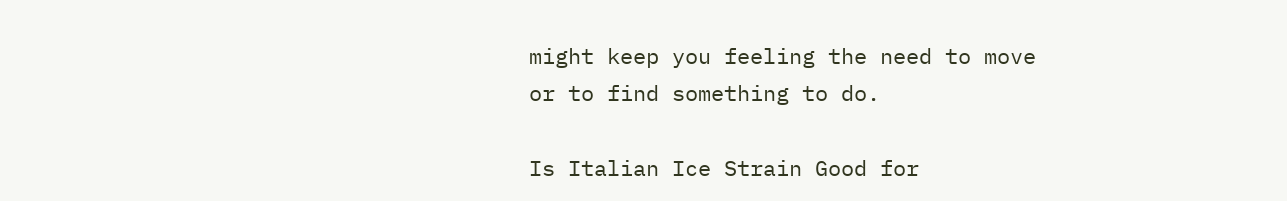might keep you feeling the need to move or to find something to do.

Is Italian Ice Strain Good for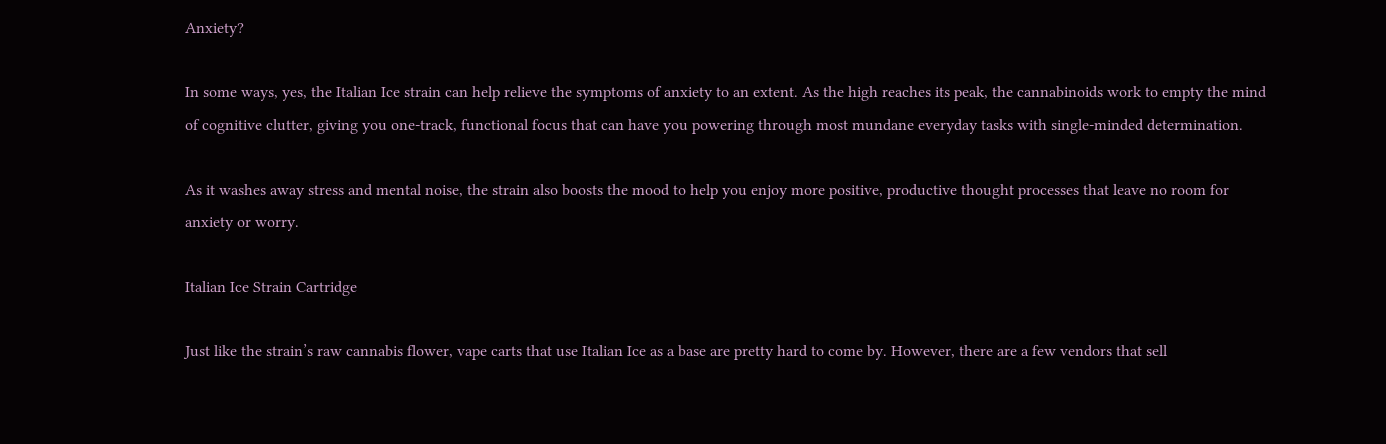Anxiety?

In some ways, yes, the Italian Ice strain can help relieve the symptoms of anxiety to an extent. As the high reaches its peak, the cannabinoids work to empty the mind of cognitive clutter, giving you one-track, functional focus that can have you powering through most mundane everyday tasks with single-minded determination.

As it washes away stress and mental noise, the strain also boosts the mood to help you enjoy more positive, productive thought processes that leave no room for anxiety or worry.

Italian Ice Strain Cartridge

Just like the strain’s raw cannabis flower, vape carts that use Italian Ice as a base are pretty hard to come by. However, there are a few vendors that sell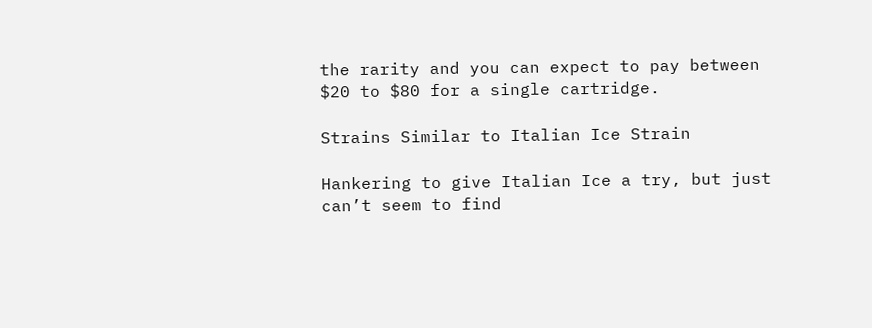the rarity and you can expect to pay between $20 to $80 for a single cartridge.

Strains Similar to Italian Ice Strain

Hankering to give Italian Ice a try, but just can’t seem to find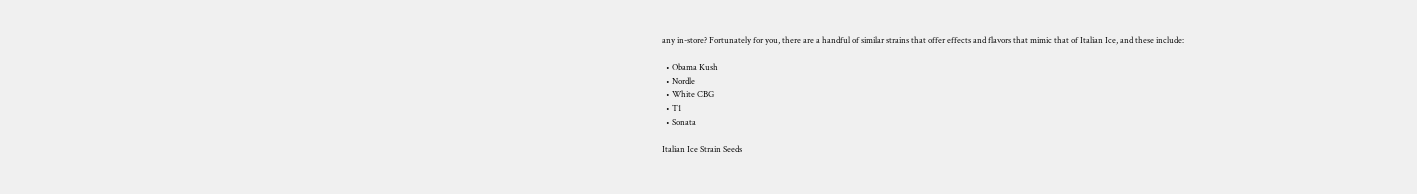any in-store? Fortunately for you, there are a handful of similar strains that offer effects and flavors that mimic that of Italian Ice, and these include:

  • Obama Kush
  • Nordle
  • White CBG
  • T1
  • Sonata

Italian Ice Strain Seeds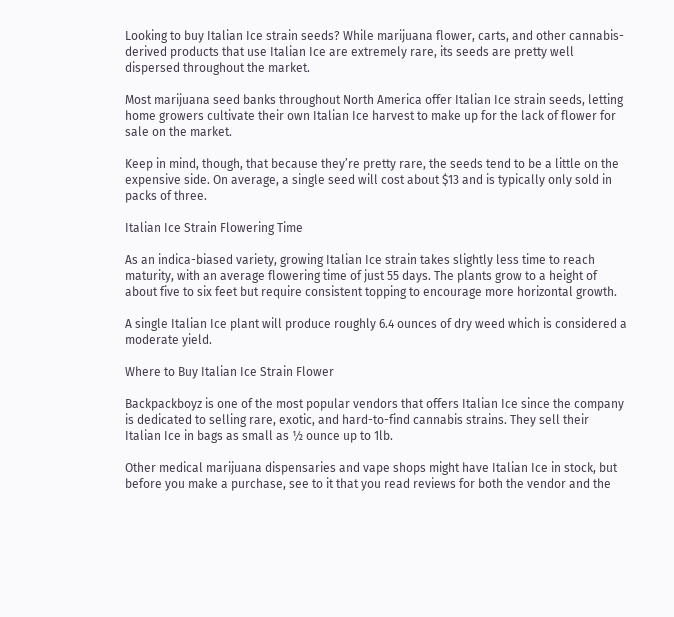Looking to buy Italian Ice strain seeds? While marijuana flower, carts, and other cannabis-derived products that use Italian Ice are extremely rare, its seeds are pretty well dispersed throughout the market.

Most marijuana seed banks throughout North America offer Italian Ice strain seeds, letting home growers cultivate their own Italian Ice harvest to make up for the lack of flower for sale on the market.

Keep in mind, though, that because they’re pretty rare, the seeds tend to be a little on the expensive side. On average, a single seed will cost about $13 and is typically only sold in packs of three.

Italian Ice Strain Flowering Time

As an indica-biased variety, growing Italian Ice strain takes slightly less time to reach maturity, with an average flowering time of just 55 days. The plants grow to a height of about five to six feet but require consistent topping to encourage more horizontal growth.

A single Italian Ice plant will produce roughly 6.4 ounces of dry weed which is considered a moderate yield.

Where to Buy Italian Ice Strain Flower

Backpackboyz is one of the most popular vendors that offers Italian Ice since the company is dedicated to selling rare, exotic, and hard-to-find cannabis strains. They sell their Italian Ice in bags as small as ½ ounce up to 1lb.

Other medical marijuana dispensaries and vape shops might have Italian Ice in stock, but before you make a purchase, see to it that you read reviews for both the vendor and the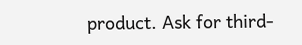product. Ask for third-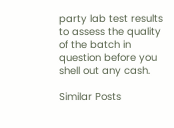party lab test results to assess the quality of the batch in question before you shell out any cash.

Similar Posts